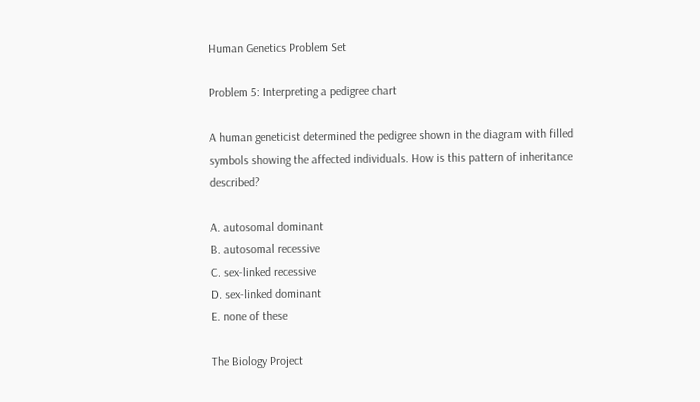Human Genetics Problem Set

Problem 5: Interpreting a pedigree chart

A human geneticist determined the pedigree shown in the diagram with filled symbols showing the affected individuals. How is this pattern of inheritance described?

A. autosomal dominant
B. autosomal recessive
C. sex-linked recessive
D. sex-linked dominant
E. none of these

The Biology Project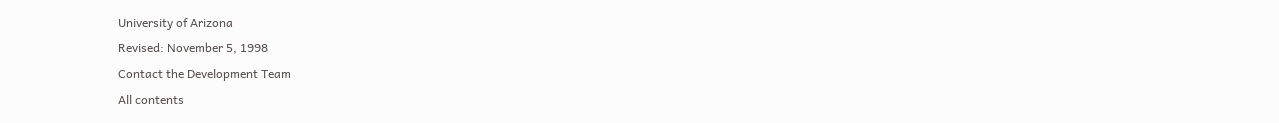University of Arizona
Revised: November 5, 1998
Contact the Development Team
All contents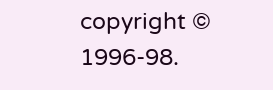copyright © 1996-98.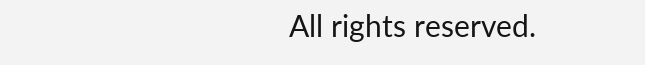All rights reserved.